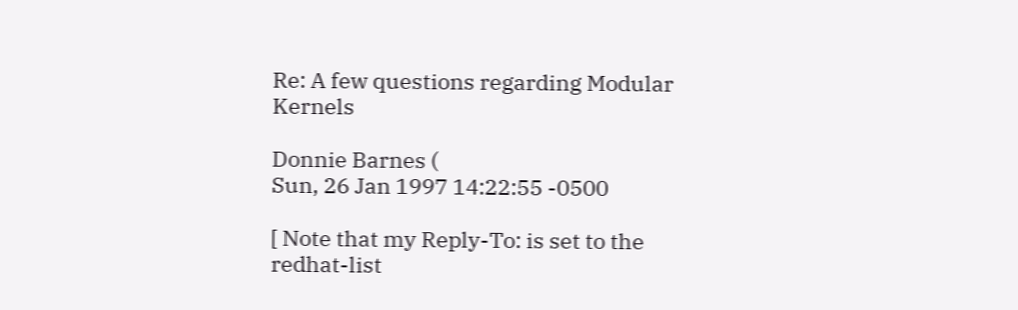Re: A few questions regarding Modular Kernels

Donnie Barnes (
Sun, 26 Jan 1997 14:22:55 -0500

[ Note that my Reply-To: is set to the redhat-list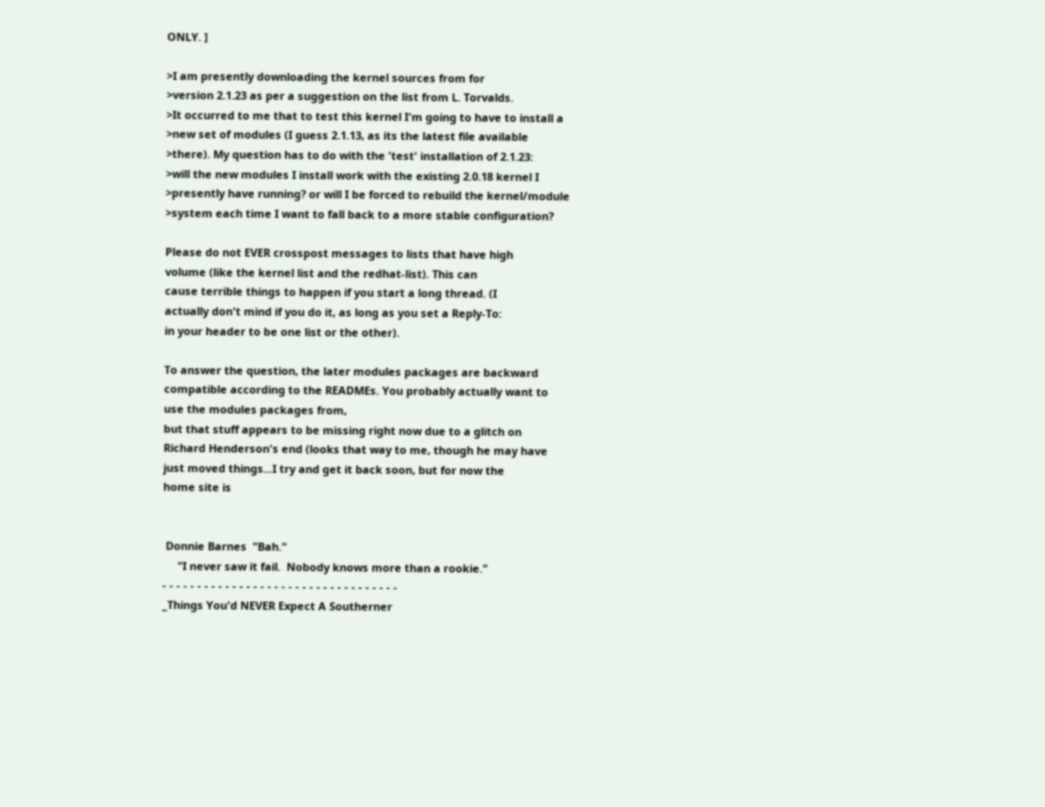ONLY. ]

>I am presently downloading the kernel sources from for
>version 2.1.23 as per a suggestion on the list from L. Torvalds.
>It occurred to me that to test this kernel I'm going to have to install a
>new set of modules (I guess 2.1.13, as its the latest file available
>there). My question has to do with the 'test' installation of 2.1.23:
>will the new modules I install work with the existing 2.0.18 kernel I
>presently have running? or will I be forced to rebuild the kernel/module
>system each time I want to fall back to a more stable configuration?

Please do not EVER crosspost messages to lists that have high
volume (like the kernel list and the redhat-list). This can
cause terrible things to happen if you start a long thread. (I
actually don't mind if you do it, as long as you set a Reply-To:
in your header to be one list or the other).

To answer the question, the later modules packages are backward
compatible according to the READMEs. You probably actually want to
use the modules packages from,
but that stuff appears to be missing right now due to a glitch on
Richard Henderson's end (looks that way to me, though he may have
just moved things...I try and get it back soon, but for now the
home site is


 Donnie Barnes  "Bah."
     "I never saw it fail.  Nobody knows more than a rookie."
- - - - - - - - - - - - - - - - - - - - - - - - - - - - - - - - - -
_Things You'd NEVER Expect A Southerner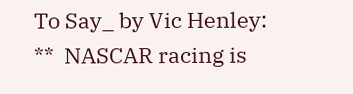To Say_ by Vic Henley:
**  NASCAR racing is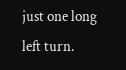just one long left turn.